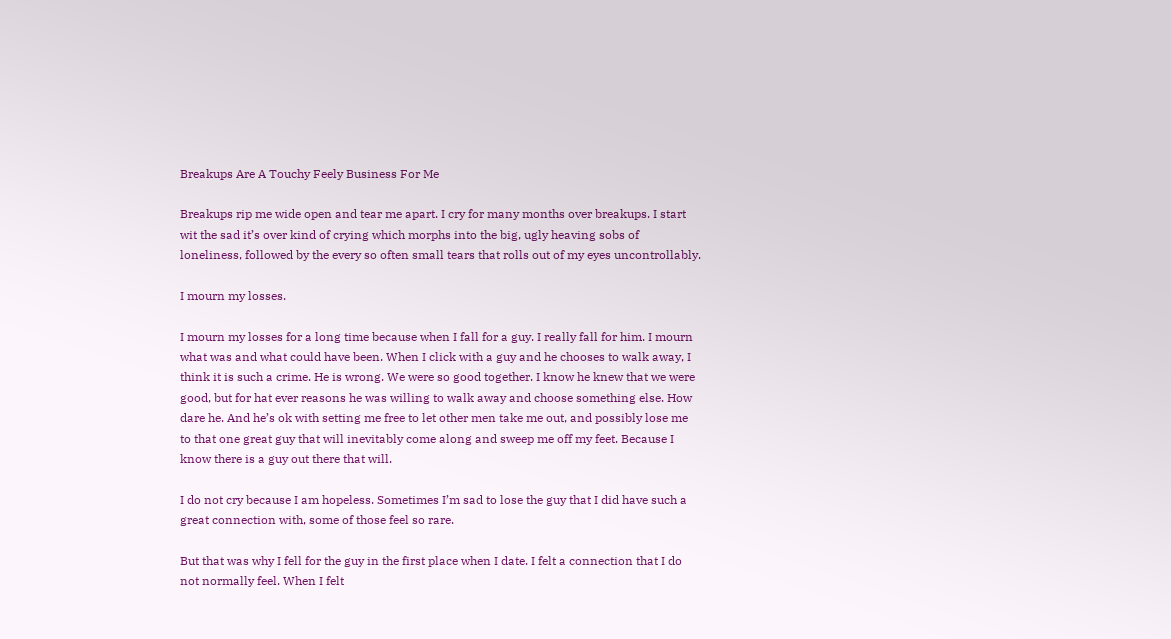Breakups Are A Touchy Feely Business For Me

Breakups rip me wide open and tear me apart. I cry for many months over breakups. I start wit the sad it’s over kind of crying which morphs into the big, ugly heaving sobs of loneliness, followed by the every so often small tears that rolls out of my eyes uncontrollably.

I mourn my losses.

I mourn my losses for a long time because when I fall for a guy. I really fall for him. I mourn what was and what could have been. When I click with a guy and he chooses to walk away, I think it is such a crime. He is wrong. We were so good together. I know he knew that we were good, but for hat ever reasons he was willing to walk away and choose something else. How dare he. And he’s ok with setting me free to let other men take me out, and possibly lose me to that one great guy that will inevitably come along and sweep me off my feet. Because I know there is a guy out there that will.

I do not cry because I am hopeless. Sometimes I’m sad to lose the guy that I did have such a great connection with, some of those feel so rare.

But that was why I fell for the guy in the first place when I date. I felt a connection that I do not normally feel. When I felt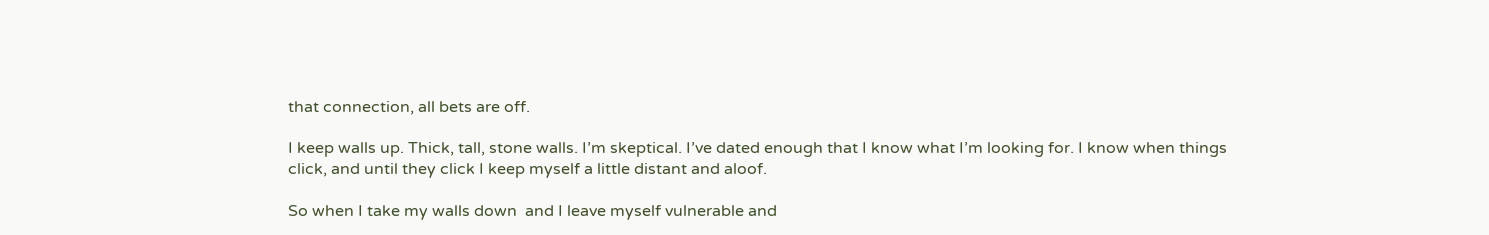that connection, all bets are off.

I keep walls up. Thick, tall, stone walls. I’m skeptical. I’ve dated enough that I know what I’m looking for. I know when things click, and until they click I keep myself a little distant and aloof.

So when I take my walls down  and I leave myself vulnerable and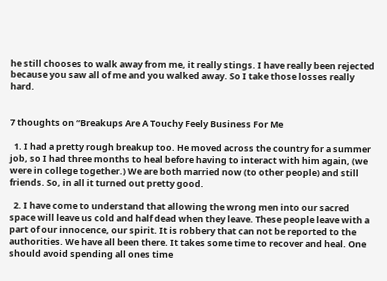he still chooses to walk away from me, it really stings. I have really been rejected because you saw all of me and you walked away. So I take those losses really hard.


7 thoughts on “Breakups Are A Touchy Feely Business For Me

  1. I had a pretty rough breakup too. He moved across the country for a summer job, so I had three months to heal before having to interact with him again, (we were in college together.) We are both married now (to other people) and still friends. So, in all it turned out pretty good.

  2. I have come to understand that allowing the wrong men into our sacred space will leave us cold and half dead when they leave. These people leave with a part of our innocence, our spirit. It is robbery that can not be reported to the authorities. We have all been there. It takes some time to recover and heal. One should avoid spending all ones time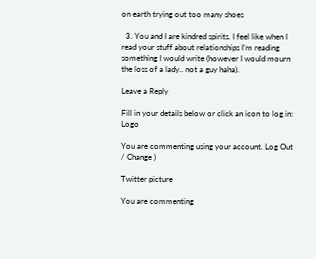on earth trying out too many shoes

  3. You and I are kindred spirits. I feel like when I read your stuff about relationships I’m reading something I would write (however I would mourn the loss of a lady.. not a guy haha).

Leave a Reply

Fill in your details below or click an icon to log in: Logo

You are commenting using your account. Log Out / Change )

Twitter picture

You are commenting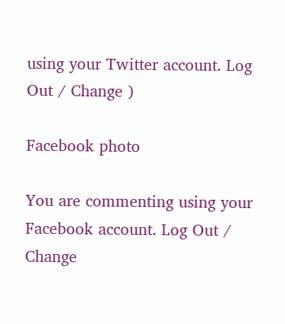using your Twitter account. Log Out / Change )

Facebook photo

You are commenting using your Facebook account. Log Out / Change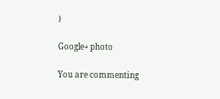)

Google+ photo

You are commenting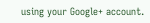using your Google+ account.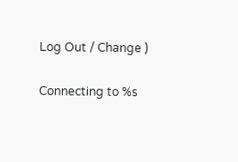Log Out / Change )

Connecting to %s